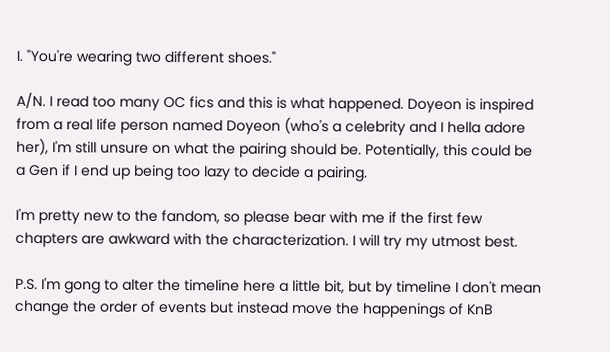I. "You're wearing two different shoes."

A/N. I read too many OC fics and this is what happened. Doyeon is inspired from a real life person named Doyeon (who's a celebrity and I hella adore her), I'm still unsure on what the pairing should be. Potentially, this could be a Gen if I end up being too lazy to decide a pairing.

I'm pretty new to the fandom, so please bear with me if the first few chapters are awkward with the characterization. I will try my utmost best.

P.S. I'm gong to alter the timeline here a little bit, but by timeline I don't mean change the order of events but instead move the happenings of KnB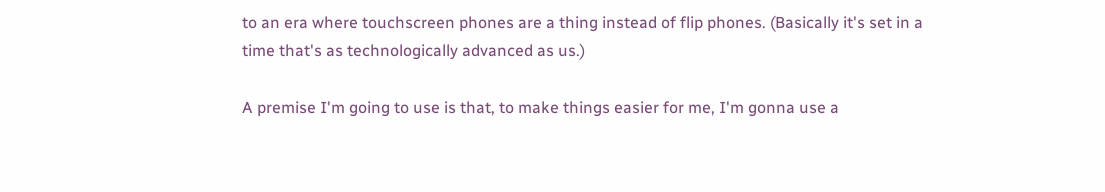to an era where touchscreen phones are a thing instead of flip phones. (Basically it's set in a time that's as technologically advanced as us.)

A premise I'm going to use is that, to make things easier for me, I'm gonna use a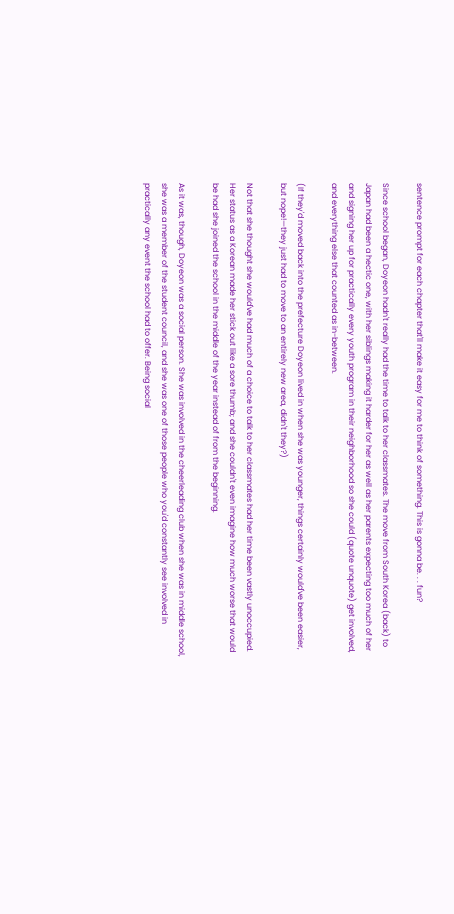sentence prompt for each chapter that'll make it easy for me to think of something. This is gonna be. . . fun?

Since school began, Doyeon hadn't really had the time to talk to her classmates. The move from South Korea (back) to Japan had been a hectic one, with her siblings making it harder for her as well as her parents expecting too much of her and signing her up for practically every youth program in their neighborhood so she could (quote unquote) get involved, and everything else that counted as in-between.

(If they'd moved back into the prefecture Doyeon lived in when she was younger, things certainly would've been easier, but nope!—they just had to move to an entirely new area, didn't they?)

Not that she thought she would've had much of a choice to talk to her classmates had her time been vastly unoccupied. Her status as a Korean made her stick out like a sore thumb; and she couldn't even imagine how much worse that would be had she joined the school in the middle of the year instead of from the beginning.

As it was, though, Doyeon was a social person. She was involved in the cheerleading club when she was in middle school, she was a member of the student council, and she was one of those people who you'd constantly see involved in practically any event the school had to offer. Being social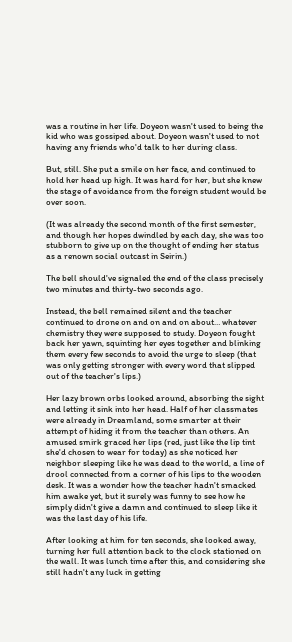was a routine in her life. Doyeon wasn't used to being the kid who was gossiped about. Doyeon wasn't used to not having any friends who'd talk to her during class.

But, still. She put a smile on her face, and continued to hold her head up high. It was hard for her, but she knew the stage of avoidance from the foreign student would be over soon.

(It was already the second month of the first semester, and though her hopes dwindled by each day, she was too stubborn to give up on the thought of ending her status as a renown social outcast in Seirin.)

The bell should've signaled the end of the class precisely two minutes and thirty-two seconds ago.

Instead, the bell remained silent and the teacher continued to drone on and on and on about… whatever chemistry they were supposed to study. Doyeon fought back her yawn, squinting her eyes together and blinking them every few seconds to avoid the urge to sleep (that was only getting stronger with every word that slipped out of the teacher's lips.)

Her lazy brown orbs looked around, absorbing the sight and letting it sink into her head. Half of her classmates were already in Dreamland, some smarter at their attempt of hiding it from the teacher than others. An amused smirk graced her lips (red, just like the lip tint she'd chosen to wear for today) as she noticed her neighbor sleeping like he was dead to the world, a line of drool connected from a corner of his lips to the wooden desk. It was a wonder how the teacher hadn't smacked him awake yet, but it surely was funny to see how he simply didn't give a damn and continued to sleep like it was the last day of his life.

After looking at him for ten seconds, she looked away, turning her full attention back to the clock stationed on the wall. It was lunch time after this, and considering she still hadn't any luck in getting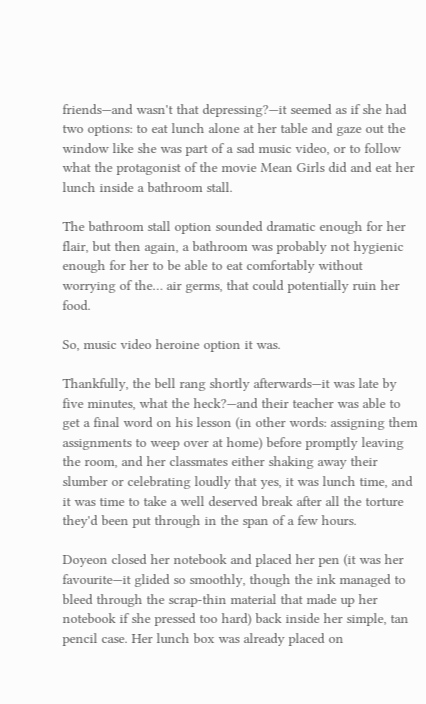friends—and wasn't that depressing?—it seemed as if she had two options: to eat lunch alone at her table and gaze out the window like she was part of a sad music video, or to follow what the protagonist of the movie Mean Girls did and eat her lunch inside a bathroom stall.

The bathroom stall option sounded dramatic enough for her flair, but then again, a bathroom was probably not hygienic enough for her to be able to eat comfortably without worrying of the… air germs, that could potentially ruin her food.

So, music video heroine option it was.

Thankfully, the bell rang shortly afterwards—it was late by five minutes, what the heck?—and their teacher was able to get a final word on his lesson (in other words: assigning them assignments to weep over at home) before promptly leaving the room, and her classmates either shaking away their slumber or celebrating loudly that yes, it was lunch time, and it was time to take a well deserved break after all the torture they'd been put through in the span of a few hours.

Doyeon closed her notebook and placed her pen (it was her favourite—it glided so smoothly, though the ink managed to bleed through the scrap-thin material that made up her notebook if she pressed too hard) back inside her simple, tan pencil case. Her lunch box was already placed on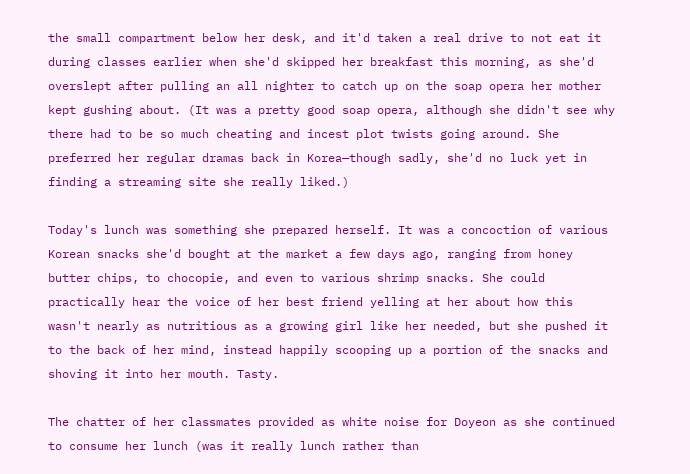the small compartment below her desk, and it'd taken a real drive to not eat it during classes earlier when she'd skipped her breakfast this morning, as she'd overslept after pulling an all nighter to catch up on the soap opera her mother kept gushing about. (It was a pretty good soap opera, although she didn't see why there had to be so much cheating and incest plot twists going around. She preferred her regular dramas back in Korea—though sadly, she'd no luck yet in finding a streaming site she really liked.)

Today's lunch was something she prepared herself. It was a concoction of various Korean snacks she'd bought at the market a few days ago, ranging from honey butter chips, to chocopie, and even to various shrimp snacks. She could practically hear the voice of her best friend yelling at her about how this wasn't nearly as nutritious as a growing girl like her needed, but she pushed it to the back of her mind, instead happily scooping up a portion of the snacks and shoving it into her mouth. Tasty.

The chatter of her classmates provided as white noise for Doyeon as she continued to consume her lunch (was it really lunch rather than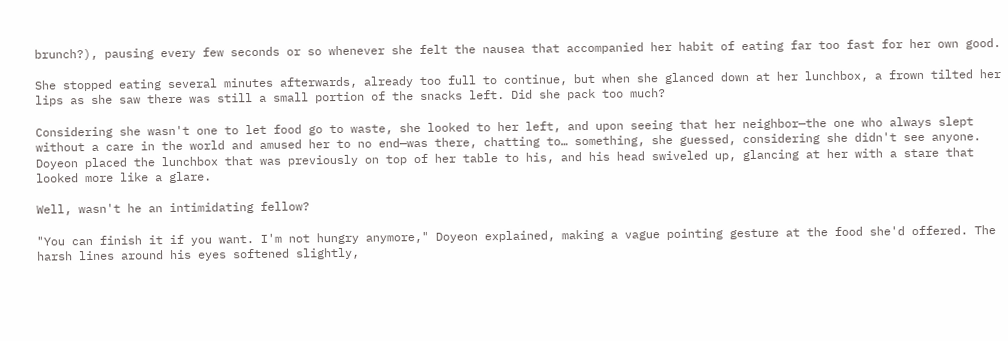brunch?), pausing every few seconds or so whenever she felt the nausea that accompanied her habit of eating far too fast for her own good.

She stopped eating several minutes afterwards, already too full to continue, but when she glanced down at her lunchbox, a frown tilted her lips as she saw there was still a small portion of the snacks left. Did she pack too much?

Considering she wasn't one to let food go to waste, she looked to her left, and upon seeing that her neighbor—the one who always slept without a care in the world and amused her to no end—was there, chatting to… something, she guessed, considering she didn't see anyone. Doyeon placed the lunchbox that was previously on top of her table to his, and his head swiveled up, glancing at her with a stare that looked more like a glare.

Well, wasn't he an intimidating fellow?

"You can finish it if you want. I'm not hungry anymore," Doyeon explained, making a vague pointing gesture at the food she'd offered. The harsh lines around his eyes softened slightly,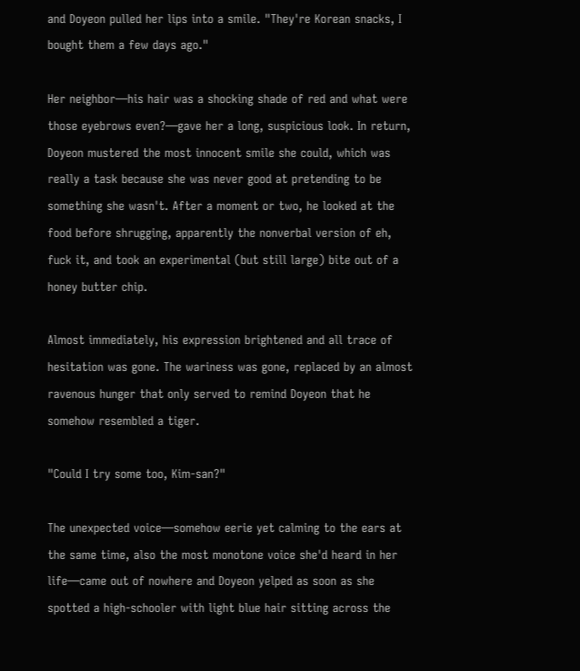and Doyeon pulled her lips into a smile. "They're Korean snacks, I bought them a few days ago."

Her neighbor—his hair was a shocking shade of red and what were those eyebrows even?—gave her a long, suspicious look. In return, Doyeon mustered the most innocent smile she could, which was really a task because she was never good at pretending to be something she wasn't. After a moment or two, he looked at the food before shrugging, apparently the nonverbal version of eh, fuck it, and took an experimental (but still large) bite out of a honey butter chip.

Almost immediately, his expression brightened and all trace of hesitation was gone. The wariness was gone, replaced by an almost ravenous hunger that only served to remind Doyeon that he somehow resembled a tiger.

"Could I try some too, Kim-san?"

The unexpected voice—somehow eerie yet calming to the ears at the same time, also the most monotone voice she'd heard in her life—came out of nowhere and Doyeon yelped as soon as she spotted a high-schooler with light blue hair sitting across the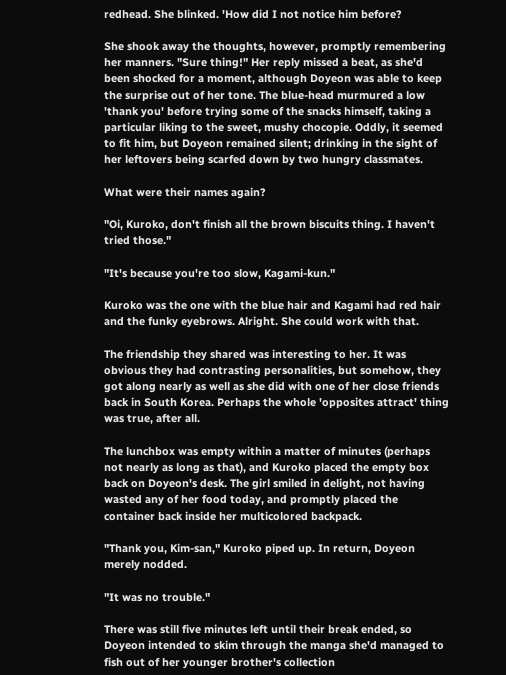redhead. She blinked. 'How did I not notice him before?

She shook away the thoughts, however, promptly remembering her manners. "Sure thing!" Her reply missed a beat, as she'd been shocked for a moment, although Doyeon was able to keep the surprise out of her tone. The blue-head murmured a low 'thank you' before trying some of the snacks himself, taking a particular liking to the sweet, mushy chocopie. Oddly, it seemed to fit him, but Doyeon remained silent; drinking in the sight of her leftovers being scarfed down by two hungry classmates.

What were their names again?

"Oi, Kuroko, don't finish all the brown biscuits thing. I haven't tried those."

"It's because you're too slow, Kagami-kun."

Kuroko was the one with the blue hair and Kagami had red hair and the funky eyebrows. Alright. She could work with that.

The friendship they shared was interesting to her. It was obvious they had contrasting personalities, but somehow, they got along nearly as well as she did with one of her close friends back in South Korea. Perhaps the whole 'opposites attract' thing was true, after all.

The lunchbox was empty within a matter of minutes (perhaps not nearly as long as that), and Kuroko placed the empty box back on Doyeon's desk. The girl smiled in delight, not having wasted any of her food today, and promptly placed the container back inside her multicolored backpack.

"Thank you, Kim-san," Kuroko piped up. In return, Doyeon merely nodded.

"It was no trouble."

There was still five minutes left until their break ended, so Doyeon intended to skim through the manga she'd managed to fish out of her younger brother's collection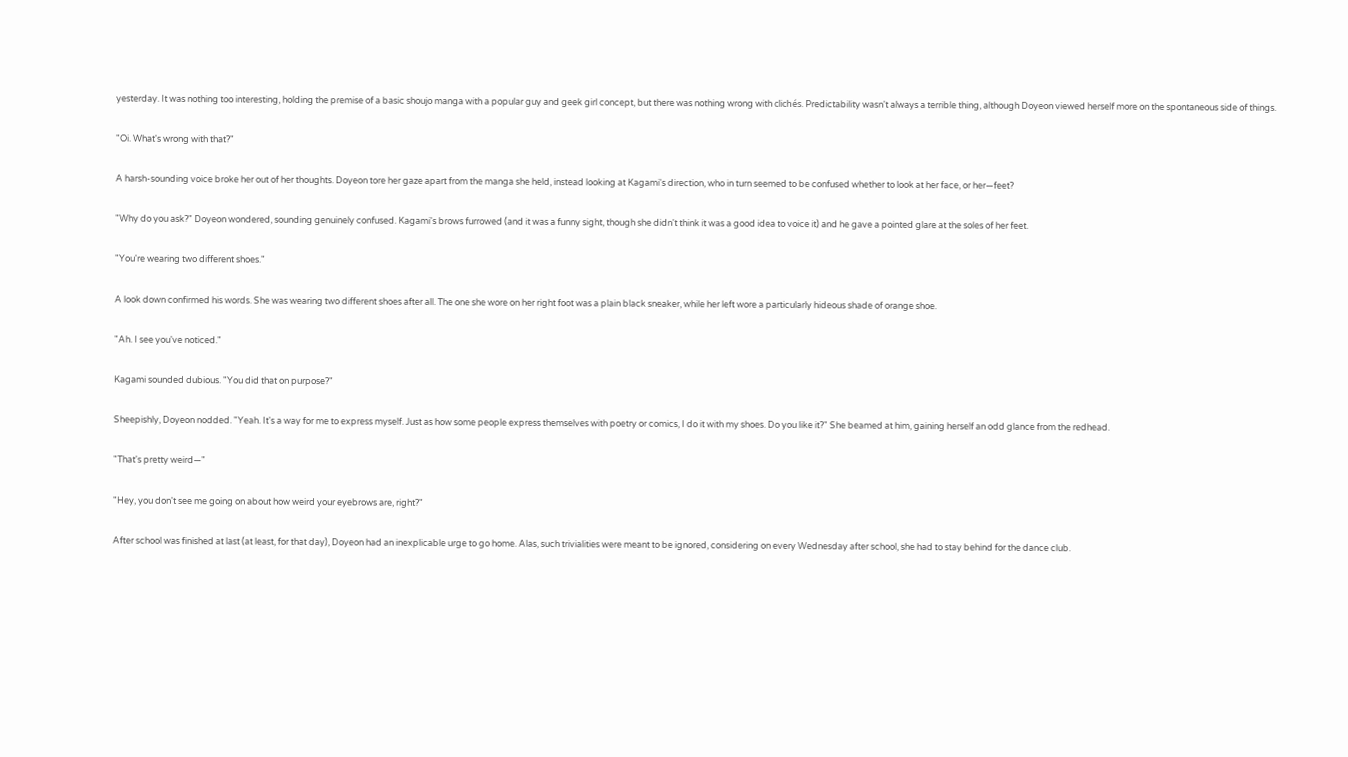yesterday. It was nothing too interesting, holding the premise of a basic shoujo manga with a popular guy and geek girl concept, but there was nothing wrong with clichés. Predictability wasn't always a terrible thing, although Doyeon viewed herself more on the spontaneous side of things.

"Oi. What's wrong with that?"

A harsh-sounding voice broke her out of her thoughts. Doyeon tore her gaze apart from the manga she held, instead looking at Kagami's direction, who in turn seemed to be confused whether to look at her face, or her—feet?

"Why do you ask?" Doyeon wondered, sounding genuinely confused. Kagami's brows furrowed (and it was a funny sight, though she didn't think it was a good idea to voice it) and he gave a pointed glare at the soles of her feet.

"You're wearing two different shoes."

A look down confirmed his words. She was wearing two different shoes after all. The one she wore on her right foot was a plain black sneaker, while her left wore a particularly hideous shade of orange shoe.

"Ah. I see you've noticed."

Kagami sounded dubious. "You did that on purpose?"

Sheepishly, Doyeon nodded. "Yeah. It's a way for me to express myself. Just as how some people express themselves with poetry or comics, I do it with my shoes. Do you like it?" She beamed at him, gaining herself an odd glance from the redhead.

"That's pretty weird—"

"Hey, you don't see me going on about how weird your eyebrows are, right?"

After school was finished at last (at least, for that day), Doyeon had an inexplicable urge to go home. Alas, such trivialities were meant to be ignored, considering on every Wednesday after school, she had to stay behind for the dance club.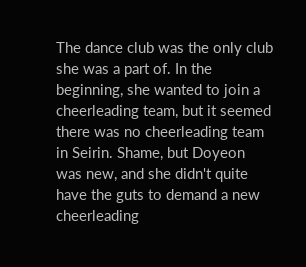The dance club was the only club she was a part of. In the beginning, she wanted to join a cheerleading team, but it seemed there was no cheerleading team in Seirin. Shame, but Doyeon was new, and she didn't quite have the guts to demand a new cheerleading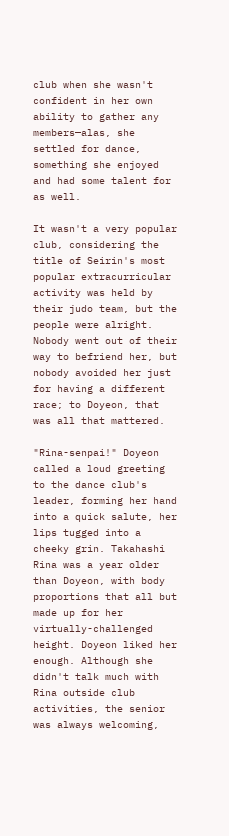club when she wasn't confident in her own ability to gather any members—alas, she settled for dance, something she enjoyed and had some talent for as well.

It wasn't a very popular club, considering the title of Seirin's most popular extracurricular activity was held by their judo team, but the people were alright. Nobody went out of their way to befriend her, but nobody avoided her just for having a different race; to Doyeon, that was all that mattered.

"Rina-senpai!" Doyeon called a loud greeting to the dance club's leader, forming her hand into a quick salute, her lips tugged into a cheeky grin. Takahashi Rina was a year older than Doyeon, with body proportions that all but made up for her virtually-challenged height. Doyeon liked her enough. Although she didn't talk much with Rina outside club activities, the senior was always welcoming,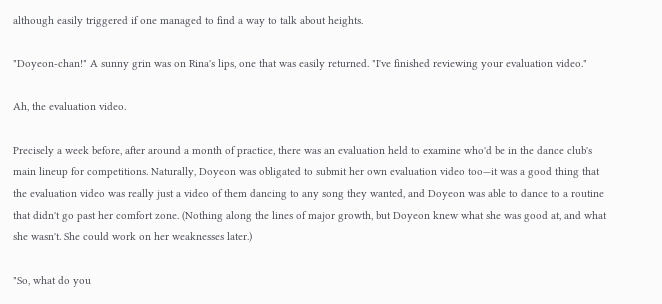although easily triggered if one managed to find a way to talk about heights.

"Doyeon-chan!" A sunny grin was on Rina's lips, one that was easily returned. "I've finished reviewing your evaluation video."

Ah, the evaluation video.

Precisely a week before, after around a month of practice, there was an evaluation held to examine who'd be in the dance club's main lineup for competitions. Naturally, Doyeon was obligated to submit her own evaluation video too—it was a good thing that the evaluation video was really just a video of them dancing to any song they wanted, and Doyeon was able to dance to a routine that didn't go past her comfort zone. (Nothing along the lines of major growth, but Doyeon knew what she was good at, and what she wasn't. She could work on her weaknesses later.)

"So, what do you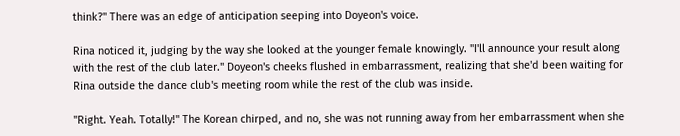think?" There was an edge of anticipation seeping into Doyeon's voice.

Rina noticed it, judging by the way she looked at the younger female knowingly. "I'll announce your result along with the rest of the club later." Doyeon's cheeks flushed in embarrassment, realizing that she'd been waiting for Rina outside the dance club's meeting room while the rest of the club was inside.

"Right. Yeah. Totally!" The Korean chirped, and no, she was not running away from her embarrassment when she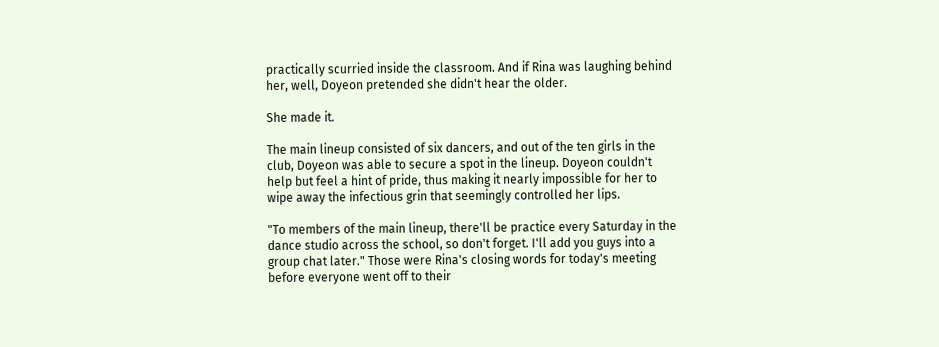practically scurried inside the classroom. And if Rina was laughing behind her, well, Doyeon pretended she didn't hear the older.

She made it.

The main lineup consisted of six dancers, and out of the ten girls in the club, Doyeon was able to secure a spot in the lineup. Doyeon couldn't help but feel a hint of pride, thus making it nearly impossible for her to wipe away the infectious grin that seemingly controlled her lips.

"To members of the main lineup, there'll be practice every Saturday in the dance studio across the school, so don't forget. I'll add you guys into a group chat later." Those were Rina's closing words for today's meeting before everyone went off to their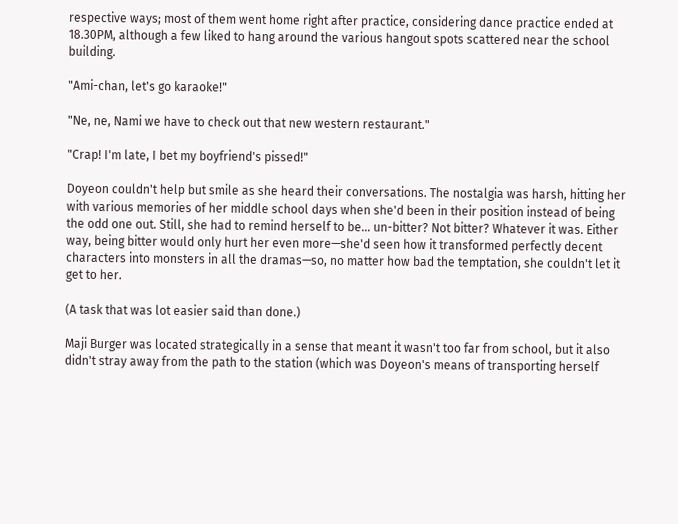respective ways; most of them went home right after practice, considering dance practice ended at 18.30PM, although a few liked to hang around the various hangout spots scattered near the school building.

"Ami-chan, let's go karaoke!"

"Ne, ne, Nami we have to check out that new western restaurant."

"Crap! I'm late, I bet my boyfriend's pissed!"

Doyeon couldn't help but smile as she heard their conversations. The nostalgia was harsh, hitting her with various memories of her middle school days when she'd been in their position instead of being the odd one out. Still, she had to remind herself to be… un-bitter? Not bitter? Whatever it was. Either way, being bitter would only hurt her even more—she'd seen how it transformed perfectly decent characters into monsters in all the dramas—so, no matter how bad the temptation, she couldn't let it get to her.

(A task that was lot easier said than done.)

Maji Burger was located strategically in a sense that meant it wasn't too far from school, but it also didn't stray away from the path to the station (which was Doyeon's means of transporting herself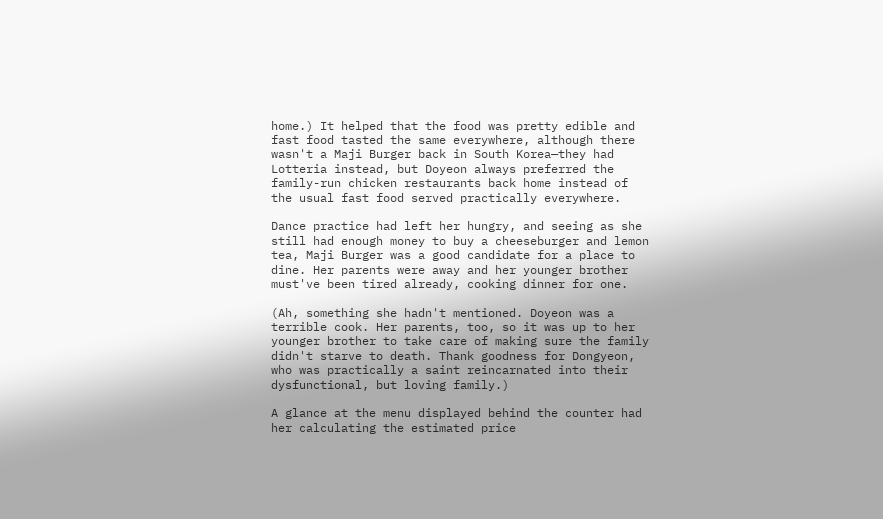home.) It helped that the food was pretty edible and fast food tasted the same everywhere, although there wasn't a Maji Burger back in South Korea—they had Lotteria instead, but Doyeon always preferred the family-run chicken restaurants back home instead of the usual fast food served practically everywhere.

Dance practice had left her hungry, and seeing as she still had enough money to buy a cheeseburger and lemon tea, Maji Burger was a good candidate for a place to dine. Her parents were away and her younger brother must've been tired already, cooking dinner for one.

(Ah, something she hadn't mentioned. Doyeon was a terrible cook. Her parents, too, so it was up to her younger brother to take care of making sure the family didn't starve to death. Thank goodness for Dongyeon, who was practically a saint reincarnated into their dysfunctional, but loving family.)

A glance at the menu displayed behind the counter had her calculating the estimated price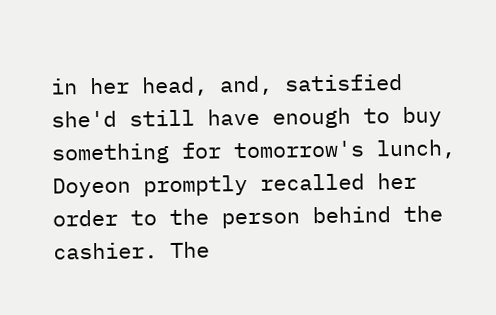in her head, and, satisfied she'd still have enough to buy something for tomorrow's lunch, Doyeon promptly recalled her order to the person behind the cashier. The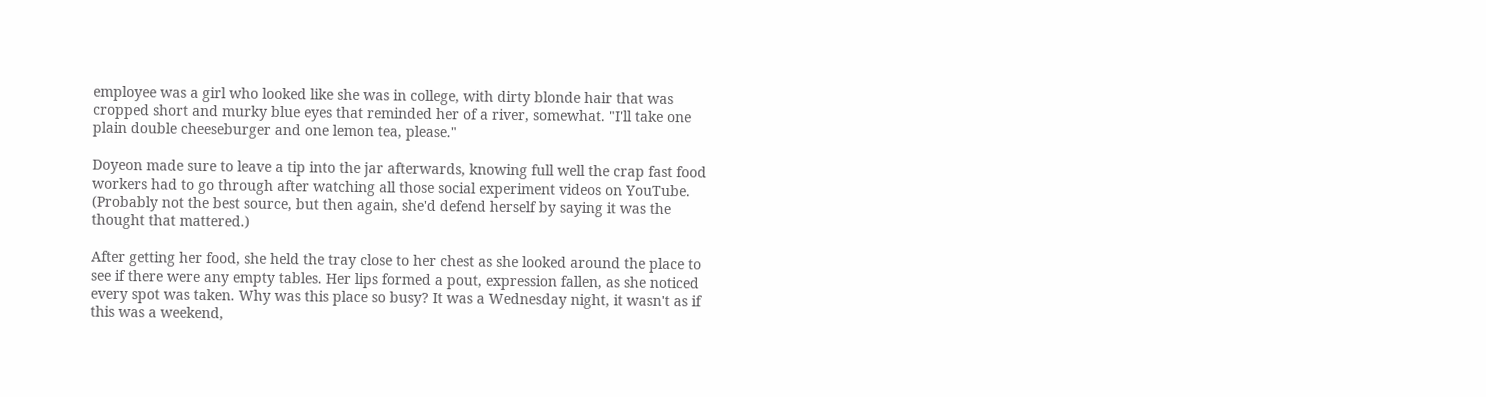employee was a girl who looked like she was in college, with dirty blonde hair that was cropped short and murky blue eyes that reminded her of a river, somewhat. "I'll take one plain double cheeseburger and one lemon tea, please."

Doyeon made sure to leave a tip into the jar afterwards, knowing full well the crap fast food workers had to go through after watching all those social experiment videos on YouTube. (Probably not the best source, but then again, she'd defend herself by saying it was the thought that mattered.)

After getting her food, she held the tray close to her chest as she looked around the place to see if there were any empty tables. Her lips formed a pout, expression fallen, as she noticed every spot was taken. Why was this place so busy? It was a Wednesday night, it wasn't as if this was a weekend,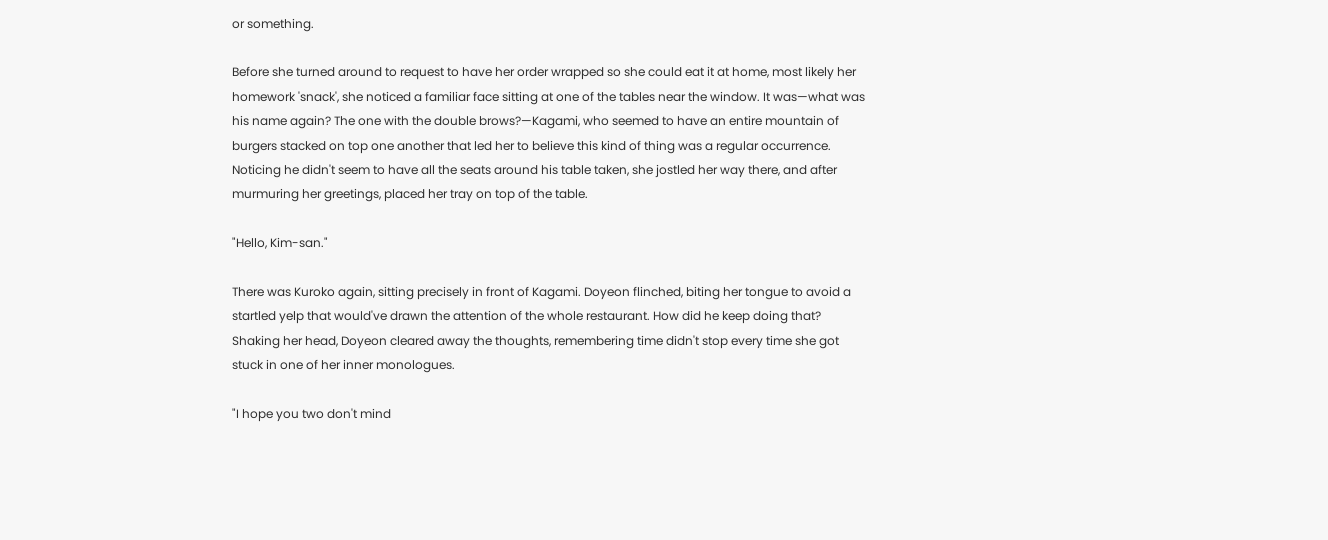or something.

Before she turned around to request to have her order wrapped so she could eat it at home, most likely her homework 'snack', she noticed a familiar face sitting at one of the tables near the window. It was—what was his name again? The one with the double brows?—Kagami, who seemed to have an entire mountain of burgers stacked on top one another that led her to believe this kind of thing was a regular occurrence. Noticing he didn't seem to have all the seats around his table taken, she jostled her way there, and after murmuring her greetings, placed her tray on top of the table.

"Hello, Kim-san."

There was Kuroko again, sitting precisely in front of Kagami. Doyeon flinched, biting her tongue to avoid a startled yelp that would've drawn the attention of the whole restaurant. How did he keep doing that? Shaking her head, Doyeon cleared away the thoughts, remembering time didn't stop every time she got stuck in one of her inner monologues.

"I hope you two don't mind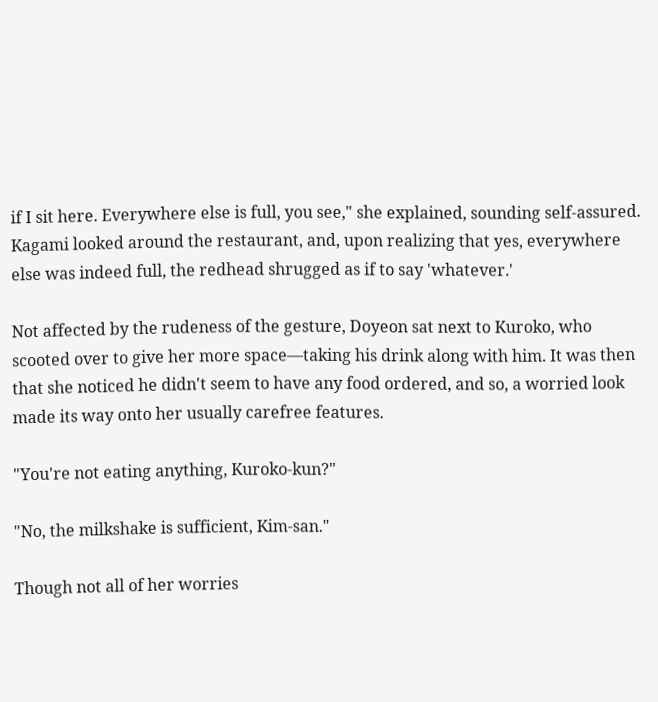if I sit here. Everywhere else is full, you see," she explained, sounding self-assured. Kagami looked around the restaurant, and, upon realizing that yes, everywhere else was indeed full, the redhead shrugged as if to say 'whatever.'

Not affected by the rudeness of the gesture, Doyeon sat next to Kuroko, who scooted over to give her more space—taking his drink along with him. It was then that she noticed he didn't seem to have any food ordered, and so, a worried look made its way onto her usually carefree features.

"You're not eating anything, Kuroko-kun?"

"No, the milkshake is sufficient, Kim-san."

Though not all of her worries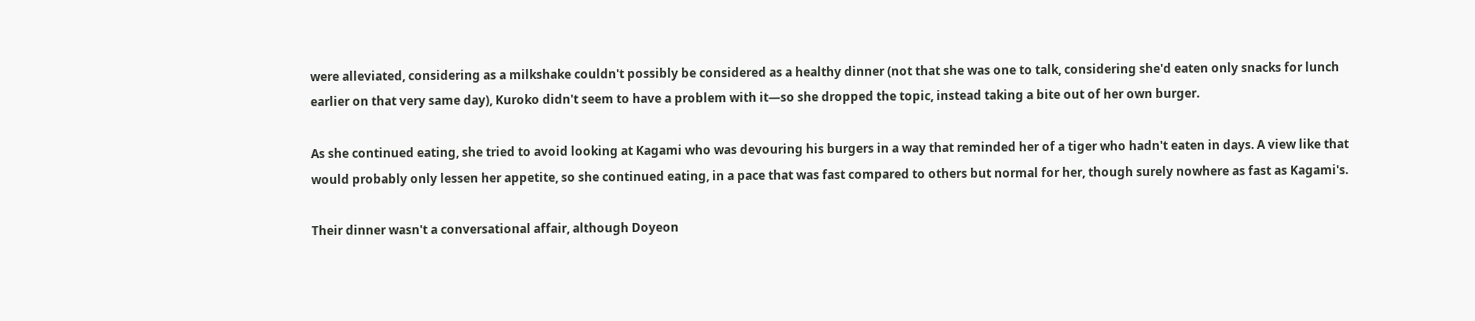were alleviated, considering as a milkshake couldn't possibly be considered as a healthy dinner (not that she was one to talk, considering she'd eaten only snacks for lunch earlier on that very same day), Kuroko didn't seem to have a problem with it—so she dropped the topic, instead taking a bite out of her own burger.

As she continued eating, she tried to avoid looking at Kagami who was devouring his burgers in a way that reminded her of a tiger who hadn't eaten in days. A view like that would probably only lessen her appetite, so she continued eating, in a pace that was fast compared to others but normal for her, though surely nowhere as fast as Kagami's.

Their dinner wasn't a conversational affair, although Doyeon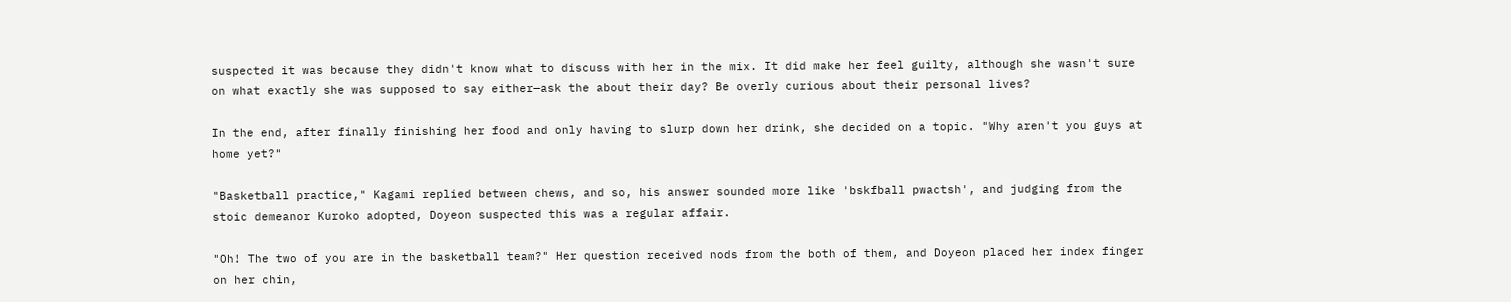suspected it was because they didn't know what to discuss with her in the mix. It did make her feel guilty, although she wasn't sure on what exactly she was supposed to say either—ask the about their day? Be overly curious about their personal lives?

In the end, after finally finishing her food and only having to slurp down her drink, she decided on a topic. "Why aren't you guys at home yet?"

"Basketball practice," Kagami replied between chews, and so, his answer sounded more like 'bskfball pwactsh', and judging from the stoic demeanor Kuroko adopted, Doyeon suspected this was a regular affair.

"Oh! The two of you are in the basketball team?" Her question received nods from the both of them, and Doyeon placed her index finger on her chin,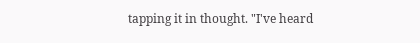tapping it in thought. "I've heard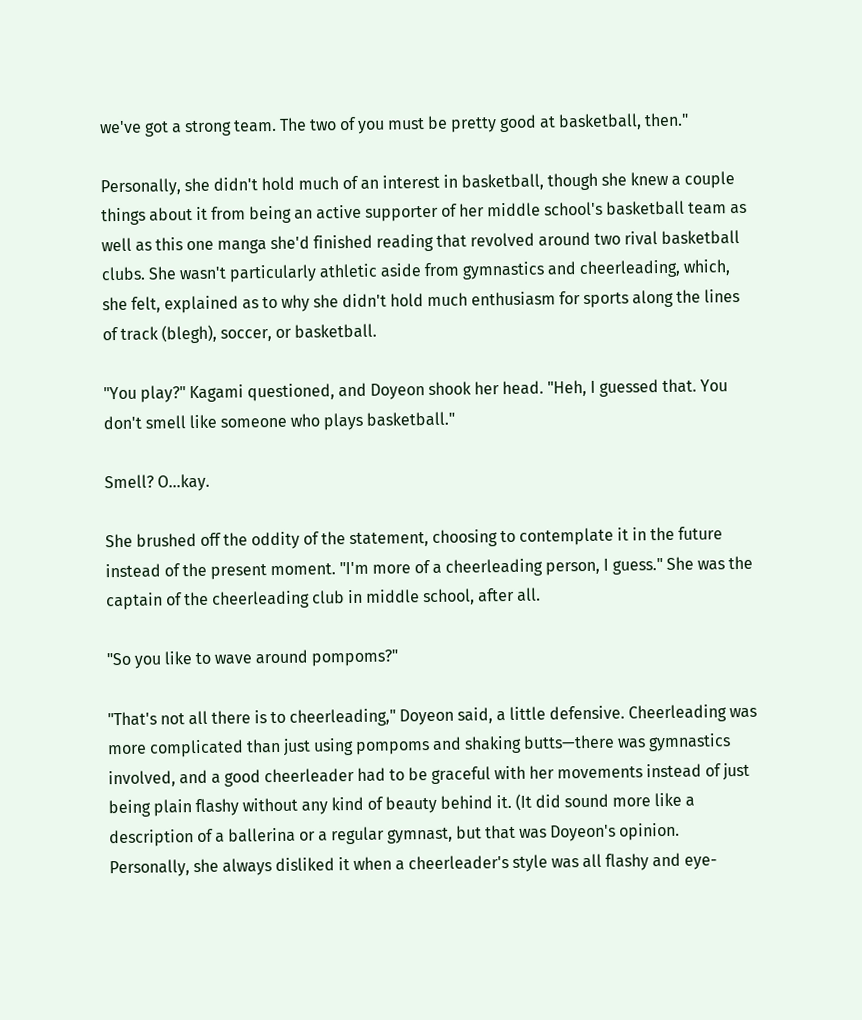we've got a strong team. The two of you must be pretty good at basketball, then."

Personally, she didn't hold much of an interest in basketball, though she knew a couple things about it from being an active supporter of her middle school's basketball team as well as this one manga she'd finished reading that revolved around two rival basketball clubs. She wasn't particularly athletic aside from gymnastics and cheerleading, which, she felt, explained as to why she didn't hold much enthusiasm for sports along the lines of track (blegh), soccer, or basketball.

"You play?" Kagami questioned, and Doyeon shook her head. "Heh, I guessed that. You don't smell like someone who plays basketball."

Smell? O…kay.

She brushed off the oddity of the statement, choosing to contemplate it in the future instead of the present moment. "I'm more of a cheerleading person, I guess." She was the captain of the cheerleading club in middle school, after all.

"So you like to wave around pompoms?"

"That's not all there is to cheerleading," Doyeon said, a little defensive. Cheerleading was more complicated than just using pompoms and shaking butts—there was gymnastics involved, and a good cheerleader had to be graceful with her movements instead of just being plain flashy without any kind of beauty behind it. (It did sound more like a description of a ballerina or a regular gymnast, but that was Doyeon's opinion. Personally, she always disliked it when a cheerleader's style was all flashy and eye-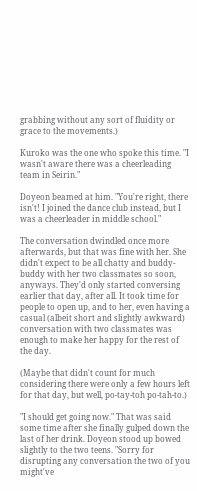grabbing without any sort of fluidity or grace to the movements.)

Kuroko was the one who spoke this time. "I wasn't aware there was a cheerleading team in Seirin."

Doyeon beamed at him. "You're right, there isn't! I joined the dance club instead, but I was a cheerleader in middle school."

The conversation dwindled once more afterwards, but that was fine with her. She didn't expect to be all chatty and buddy-buddy with her two classmates so soon, anyways. They'd only started conversing earlier that day, after all. It took time for people to open up, and to her, even having a casual (albeit short and slightly awkward) conversation with two classmates was enough to make her happy for the rest of the day.

(Maybe that didn't count for much considering there were only a few hours left for that day, but well, po-tay-toh po-tah-to.)

"I should get going now." That was said some time after she finally gulped down the last of her drink. Doyeon stood up bowed slightly to the two teens. "Sorry for disrupting any conversation the two of you might've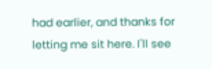had earlier, and thanks for letting me sit here. I'll see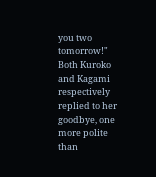you two tomorrow!" Both Kuroko and Kagami respectively replied to her goodbye, one more polite than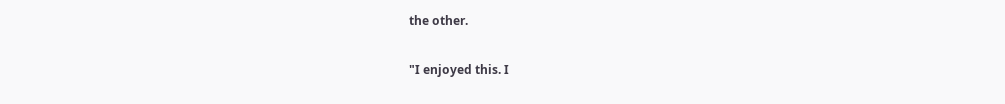the other.

"I enjoyed this. I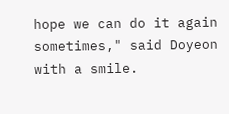hope we can do it again sometimes," said Doyeon with a smile.